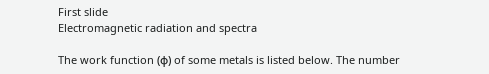First slide
Electromagnetic radiation and spectra

The work function (ϕ) of some metals is listed below. The number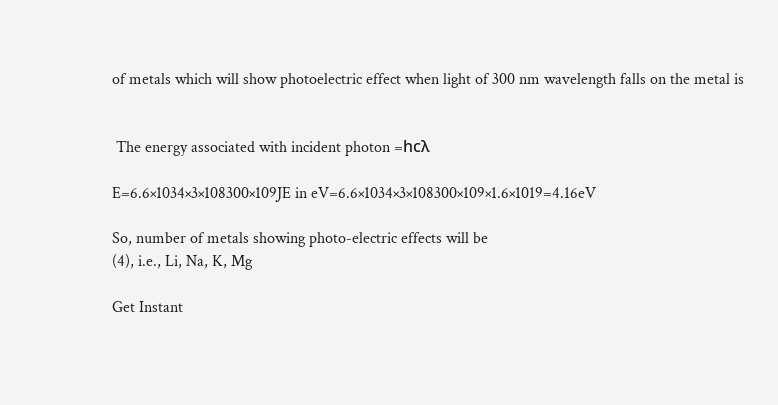of metals which will show photoelectric effect when light of 300 nm wavelength falls on the metal is


 The energy associated with incident photon =hcλ

E=6.6×1034×3×108300×109JE in eV=6.6×1034×3×108300×109×1.6×1019=4.16eV

So, number of metals showing photo-electric effects will be
(4), i.e., Li, Na, K, Mg

Get Instant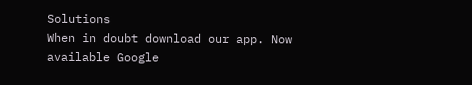Solutions
When in doubt download our app. Now available Google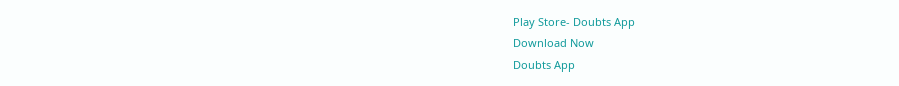Play Store- Doubts App
Download Now
Doubts App